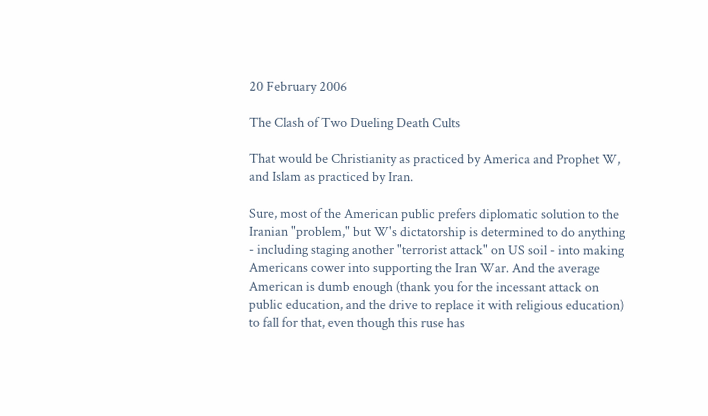20 February 2006

The Clash of Two Dueling Death Cults

That would be Christianity as practiced by America and Prophet W, and Islam as practiced by Iran.

Sure, most of the American public prefers diplomatic solution to the Iranian "problem," but W's dictatorship is determined to do anything - including staging another "terrorist attack" on US soil - into making Americans cower into supporting the Iran War. And the average American is dumb enough (thank you for the incessant attack on public education, and the drive to replace it with religious education) to fall for that, even though this ruse has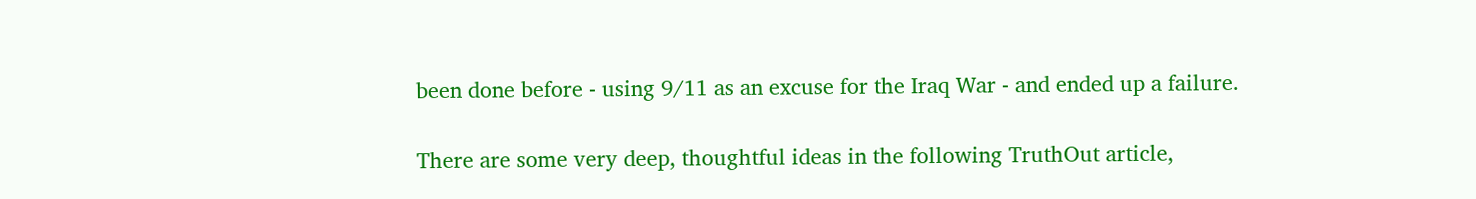been done before - using 9/11 as an excuse for the Iraq War - and ended up a failure.

There are some very deep, thoughtful ideas in the following TruthOut article,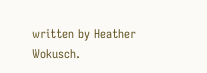written by Heather Wokusch.